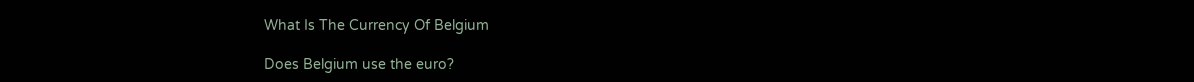What Is The Currency Of Belgium

Does Belgium use the euro?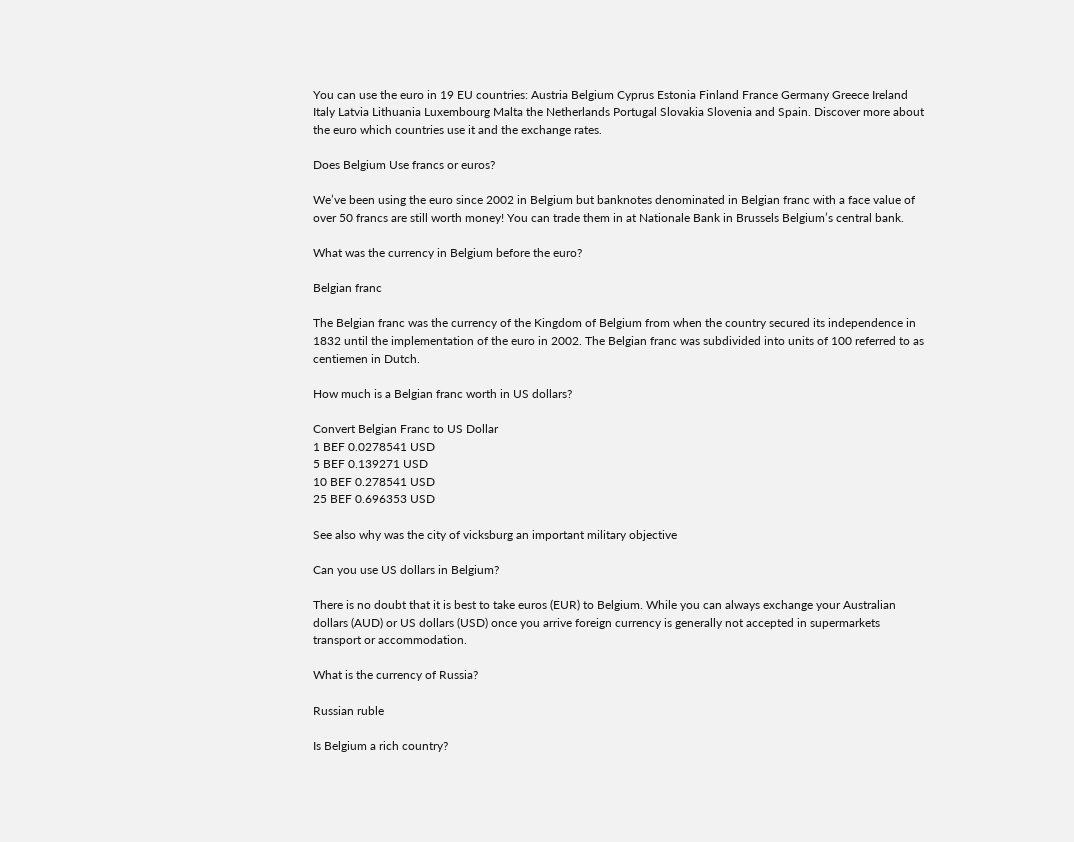You can use the euro in 19 EU countries: Austria Belgium Cyprus Estonia Finland France Germany Greece Ireland Italy Latvia Lithuania Luxembourg Malta the Netherlands Portugal Slovakia Slovenia and Spain. Discover more about the euro which countries use it and the exchange rates.

Does Belgium Use francs or euros?

We’ve been using the euro since 2002 in Belgium but banknotes denominated in Belgian franc with a face value of over 50 francs are still worth money! You can trade them in at Nationale Bank in Brussels Belgium’s central bank.

What was the currency in Belgium before the euro?

Belgian franc

The Belgian franc was the currency of the Kingdom of Belgium from when the country secured its independence in 1832 until the implementation of the euro in 2002. The Belgian franc was subdivided into units of 100 referred to as centiemen in Dutch.

How much is a Belgian franc worth in US dollars?

Convert Belgian Franc to US Dollar
1 BEF 0.0278541 USD
5 BEF 0.139271 USD
10 BEF 0.278541 USD
25 BEF 0.696353 USD

See also why was the city of vicksburg an important military objective

Can you use US dollars in Belgium?

There is no doubt that it is best to take euros (EUR) to Belgium. While you can always exchange your Australian dollars (AUD) or US dollars (USD) once you arrive foreign currency is generally not accepted in supermarkets transport or accommodation.

What is the currency of Russia?

Russian ruble

Is Belgium a rich country?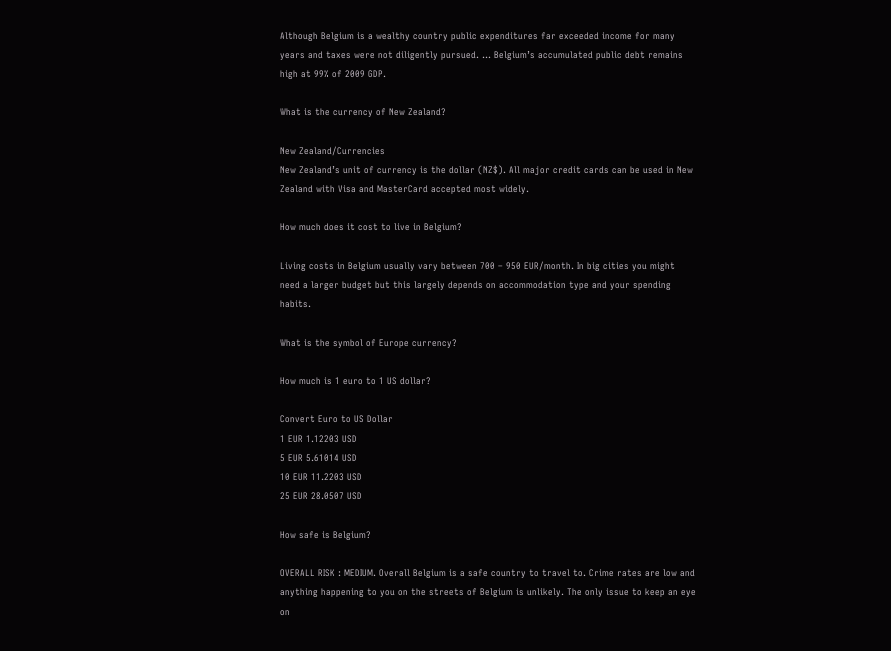Although Belgium is a wealthy country public expenditures far exceeded income for many years and taxes were not diligently pursued. … Belgium’s accumulated public debt remains high at 99% of 2009 GDP.

What is the currency of New Zealand?

New Zealand/Currencies
New Zealand’s unit of currency is the dollar (NZ$). All major credit cards can be used in New Zealand with Visa and MasterCard accepted most widely.

How much does it cost to live in Belgium?

Living costs in Belgium usually vary between 700 – 950 EUR/month. In big cities you might need a larger budget but this largely depends on accommodation type and your spending habits.

What is the symbol of Europe currency?

How much is 1 euro to 1 US dollar?

Convert Euro to US Dollar
1 EUR 1.12203 USD
5 EUR 5.61014 USD
10 EUR 11.2203 USD
25 EUR 28.0507 USD

How safe is Belgium?

OVERALL RISK : MEDIUM. Overall Belgium is a safe country to travel to. Crime rates are low and anything happening to you on the streets of Belgium is unlikely. The only issue to keep an eye on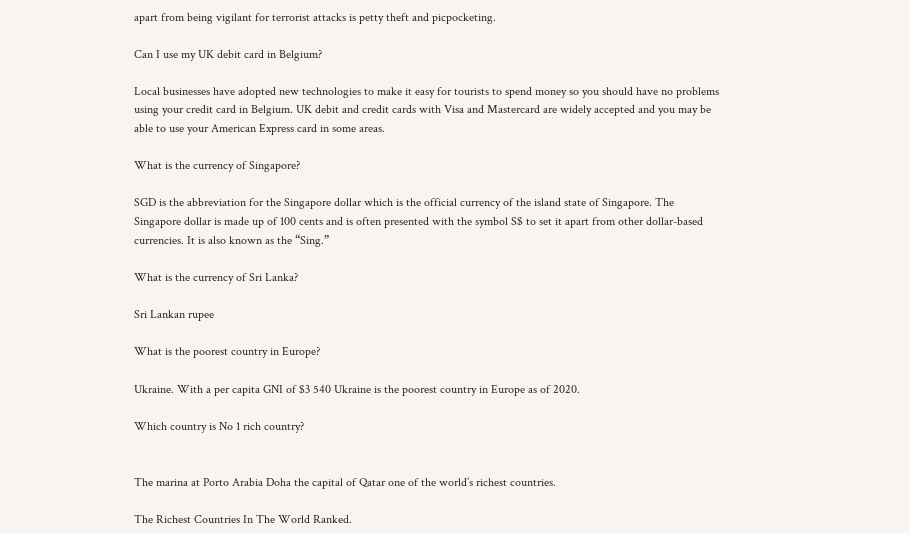apart from being vigilant for terrorist attacks is petty theft and picpocketing.

Can I use my UK debit card in Belgium?

Local businesses have adopted new technologies to make it easy for tourists to spend money so you should have no problems using your credit card in Belgium. UK debit and credit cards with Visa and Mastercard are widely accepted and you may be able to use your American Express card in some areas.

What is the currency of Singapore?

SGD is the abbreviation for the Singapore dollar which is the official currency of the island state of Singapore. The Singapore dollar is made up of 100 cents and is often presented with the symbol S$ to set it apart from other dollar-based currencies. It is also known as the “Sing.”

What is the currency of Sri Lanka?

Sri Lankan rupee

What is the poorest country in Europe?

Ukraine. With a per capita GNI of $3 540 Ukraine is the poorest country in Europe as of 2020.

Which country is No 1 rich country?


The marina at Porto Arabia Doha the capital of Qatar one of the world’s richest countries.

The Richest Countries In The World Ranked.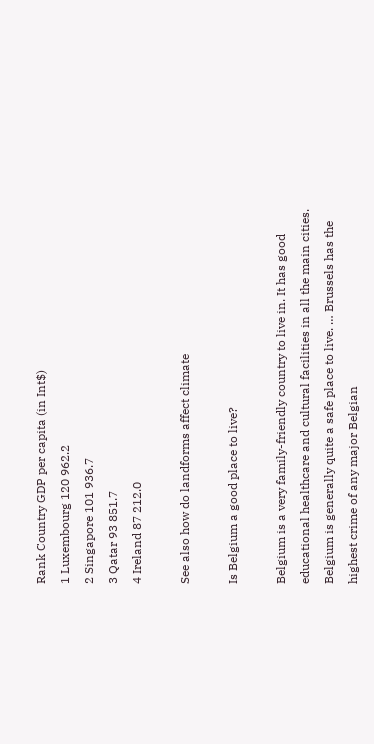Rank Country GDP per capita (in Int$)
1 Luxembourg 120 962.2
2 Singapore 101 936.7
3 Qatar 93 851.7
4 Ireland 87 212.0

See also how do landforms affect climate

Is Belgium a good place to live?

Belgium is a very family-friendly country to live in. It has good educational healthcare and cultural facilities in all the main cities. Belgium is generally quite a safe place to live. … Brussels has the highest crime of any major Belgian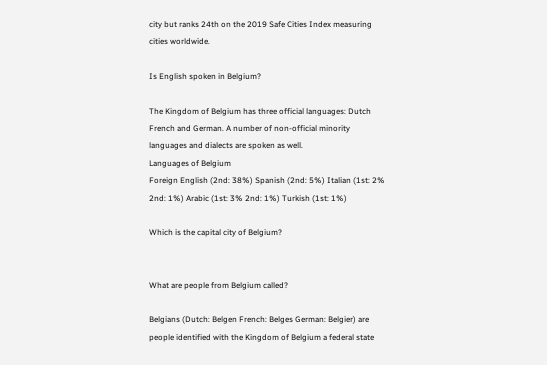city but ranks 24th on the 2019 Safe Cities Index measuring cities worldwide.

Is English spoken in Belgium?

The Kingdom of Belgium has three official languages: Dutch French and German. A number of non-official minority languages and dialects are spoken as well.
Languages of Belgium
Foreign English (2nd: 38%) Spanish (2nd: 5%) Italian (1st: 2% 2nd: 1%) Arabic (1st: 3% 2nd: 1%) Turkish (1st: 1%)

Which is the capital city of Belgium?


What are people from Belgium called?

Belgians (Dutch: Belgen French: Belges German: Belgier) are people identified with the Kingdom of Belgium a federal state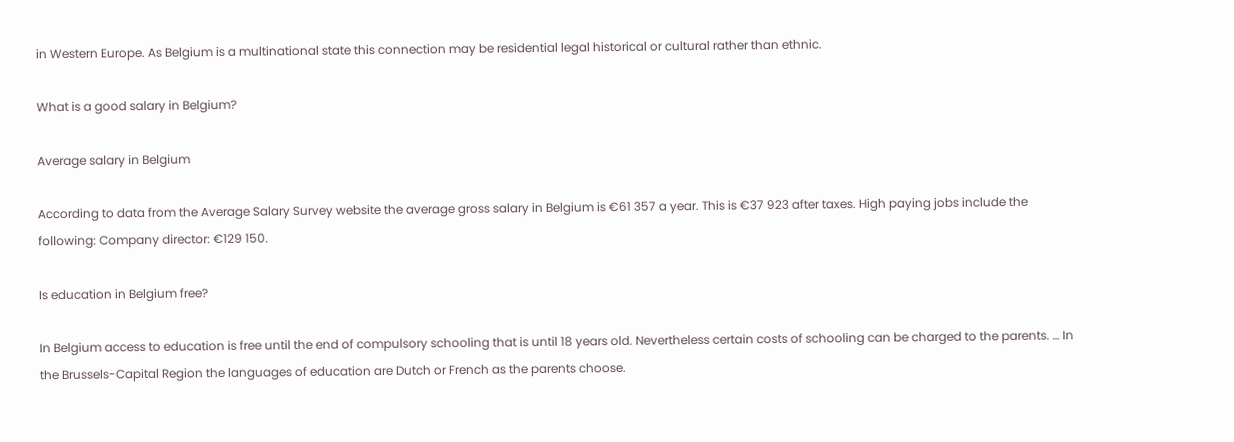in Western Europe. As Belgium is a multinational state this connection may be residential legal historical or cultural rather than ethnic.

What is a good salary in Belgium?

Average salary in Belgium

According to data from the Average Salary Survey website the average gross salary in Belgium is €61 357 a year. This is €37 923 after taxes. High paying jobs include the following: Company director: €129 150.

Is education in Belgium free?

In Belgium access to education is free until the end of compulsory schooling that is until 18 years old. Nevertheless certain costs of schooling can be charged to the parents. … In the Brussels-Capital Region the languages of education are Dutch or French as the parents choose.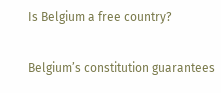Is Belgium a free country?

Belgium’s constitution guarantees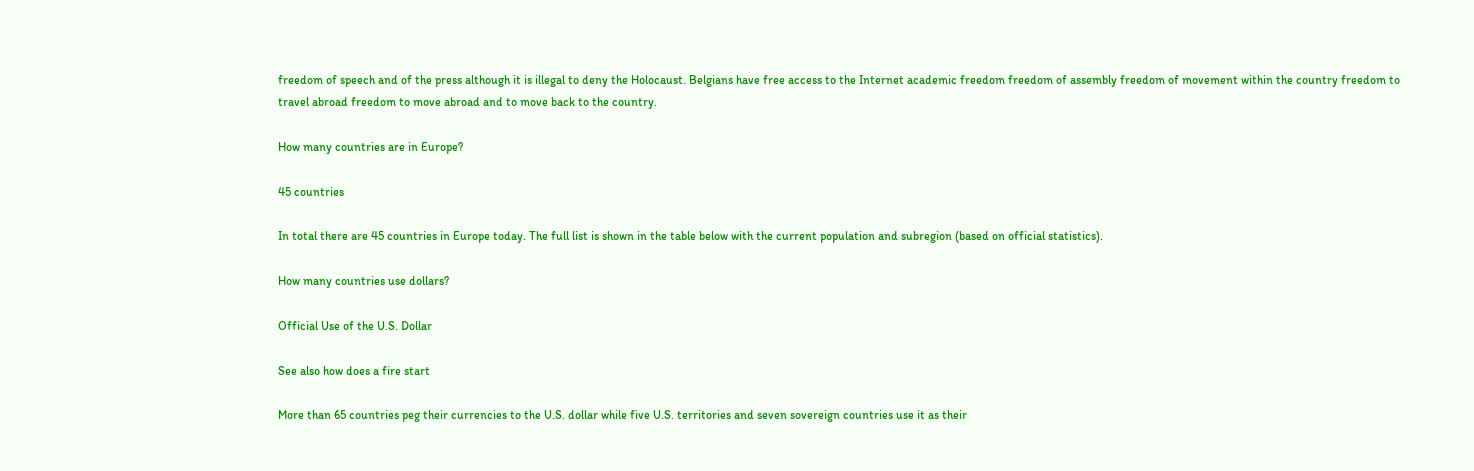freedom of speech and of the press although it is illegal to deny the Holocaust. Belgians have free access to the Internet academic freedom freedom of assembly freedom of movement within the country freedom to travel abroad freedom to move abroad and to move back to the country.

How many countries are in Europe?

45 countries

In total there are 45 countries in Europe today. The full list is shown in the table below with the current population and subregion (based on official statistics).

How many countries use dollars?

Official Use of the U.S. Dollar

See also how does a fire start

More than 65 countries peg their currencies to the U.S. dollar while five U.S. territories and seven sovereign countries use it as their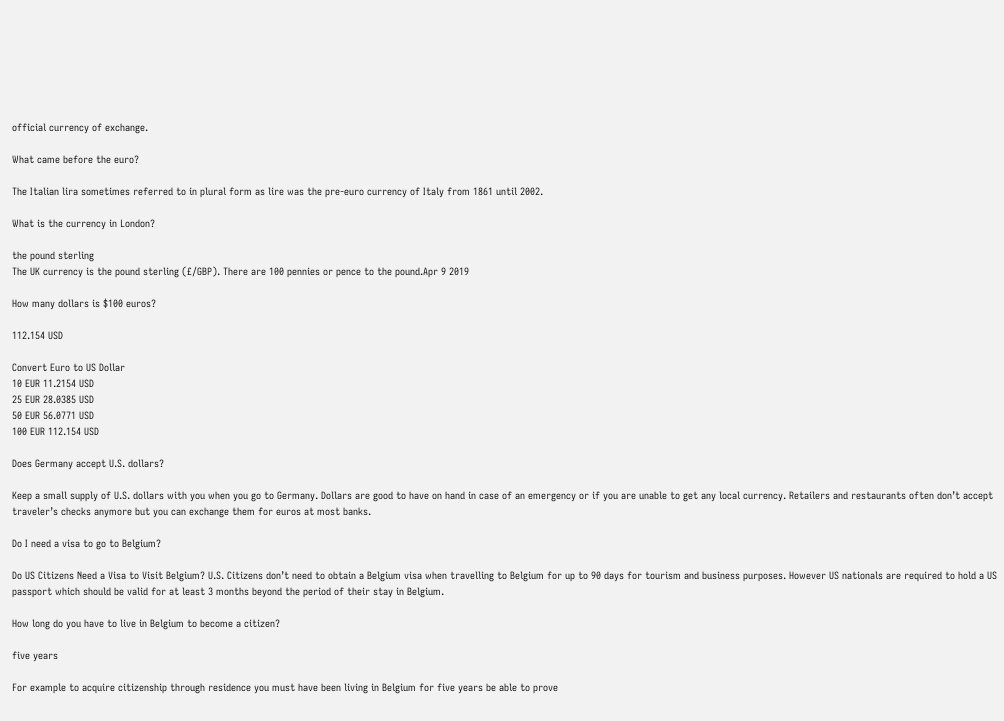official currency of exchange.

What came before the euro?

The Italian lira sometimes referred to in plural form as lire was the pre-euro currency of Italy from 1861 until 2002.

What is the currency in London?

the pound sterling
The UK currency is the pound sterling (£/GBP). There are 100 pennies or pence to the pound.Apr 9 2019

How many dollars is $100 euros?

112.154 USD

Convert Euro to US Dollar
10 EUR 11.2154 USD
25 EUR 28.0385 USD
50 EUR 56.0771 USD
100 EUR 112.154 USD

Does Germany accept U.S. dollars?

Keep a small supply of U.S. dollars with you when you go to Germany. Dollars are good to have on hand in case of an emergency or if you are unable to get any local currency. Retailers and restaurants often don’t accept traveler’s checks anymore but you can exchange them for euros at most banks.

Do I need a visa to go to Belgium?

Do US Citizens Need a Visa to Visit Belgium? U.S. Citizens don’t need to obtain a Belgium visa when travelling to Belgium for up to 90 days for tourism and business purposes. However US nationals are required to hold a US passport which should be valid for at least 3 months beyond the period of their stay in Belgium.

How long do you have to live in Belgium to become a citizen?

five years

For example to acquire citizenship through residence you must have been living in Belgium for five years be able to prove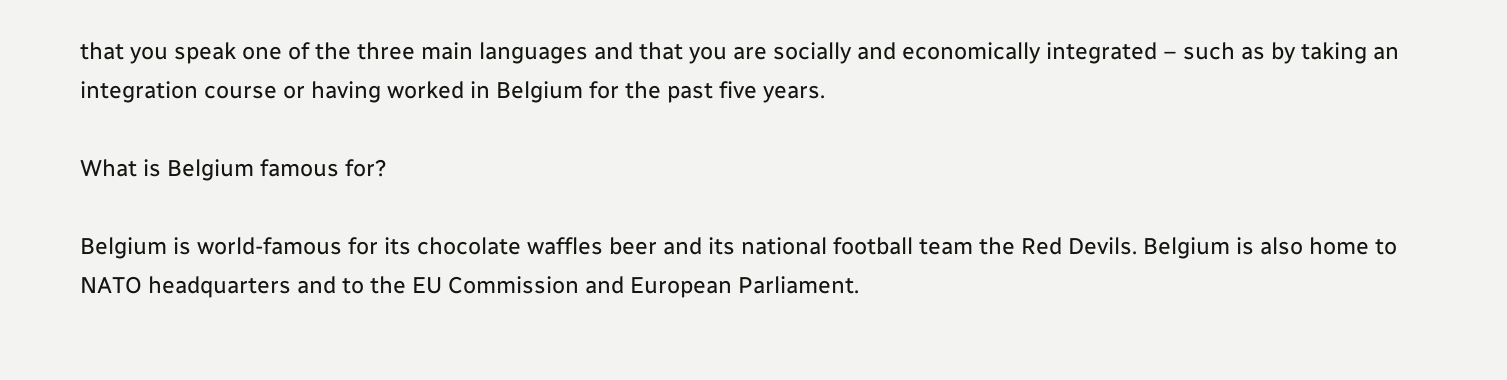that you speak one of the three main languages and that you are socially and economically integrated – such as by taking an integration course or having worked in Belgium for the past five years.

What is Belgium famous for?

Belgium is world-famous for its chocolate waffles beer and its national football team the Red Devils. Belgium is also home to NATO headquarters and to the EU Commission and European Parliament.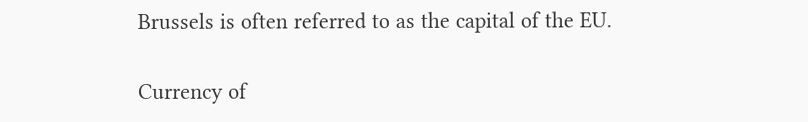Brussels is often referred to as the capital of the EU.

Currency of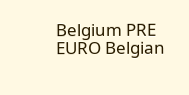Belgium PRE EURO Belgian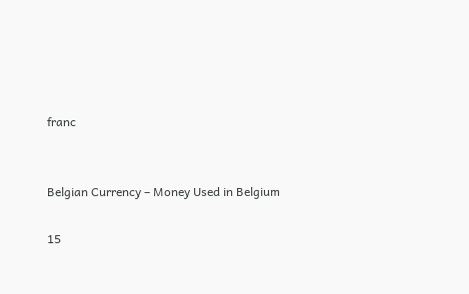franc


Belgian Currency – Money Used in Belgium

15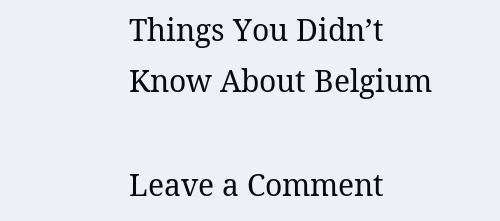Things You Didn’t Know About Belgium

Leave a Comment